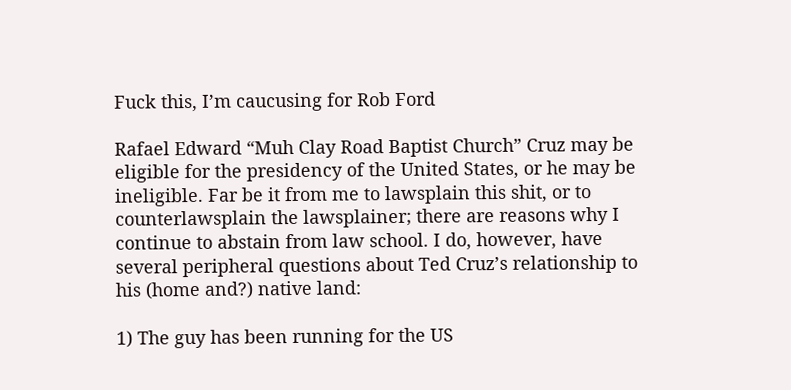Fuck this, I’m caucusing for Rob Ford

Rafael Edward “Muh Clay Road Baptist Church” Cruz may be eligible for the presidency of the United States, or he may be ineligible. Far be it from me to lawsplain this shit, or to counterlawsplain the lawsplainer; there are reasons why I continue to abstain from law school. I do, however, have several peripheral questions about Ted Cruz’s relationship to his (home and?) native land:

1) The guy has been running for the US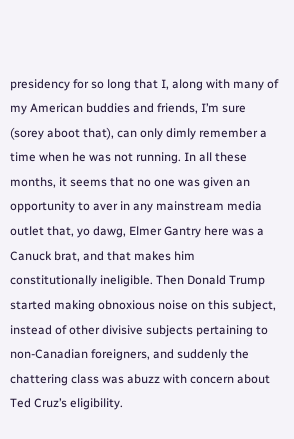presidency for so long that I, along with many of my American buddies and friends, I’m sure (sorey aboot that), can only dimly remember a time when he was not running. In all these months, it seems that no one was given an opportunity to aver in any mainstream media outlet that, yo dawg, Elmer Gantry here was a Canuck brat, and that makes him constitutionally ineligible. Then Donald Trump started making obnoxious noise on this subject, instead of other divisive subjects pertaining to non-Canadian foreigners, and suddenly the chattering class was abuzz with concern about Ted Cruz’s eligibility.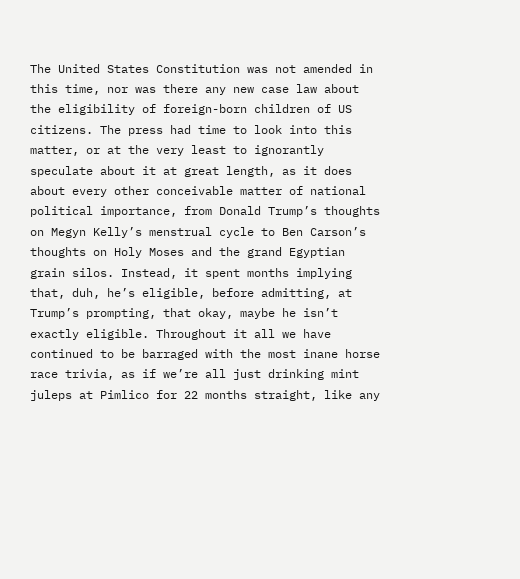The United States Constitution was not amended in this time, nor was there any new case law about the eligibility of foreign-born children of US citizens. The press had time to look into this matter, or at the very least to ignorantly speculate about it at great length, as it does about every other conceivable matter of national political importance, from Donald Trump’s thoughts on Megyn Kelly’s menstrual cycle to Ben Carson’s thoughts on Holy Moses and the grand Egyptian grain silos. Instead, it spent months implying that, duh, he’s eligible, before admitting, at Trump’s prompting, that okay, maybe he isn’t exactly eligible. Throughout it all we have continued to be barraged with the most inane horse race trivia, as if we’re all just drinking mint juleps at Pimlico for 22 months straight, like any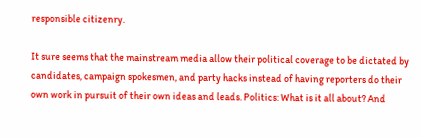responsible citizenry.

It sure seems that the mainstream media allow their political coverage to be dictated by candidates, campaign spokesmen, and party hacks instead of having reporters do their own work in pursuit of their own ideas and leads. Politics: What is it all about? And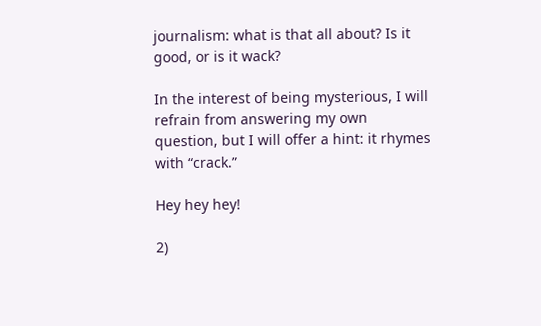journalism: what is that all about? Is it good, or is it wack?

In the interest of being mysterious, I will refrain from answering my own question, but I will offer a hint: it rhymes with “crack.”

Hey hey hey!

2)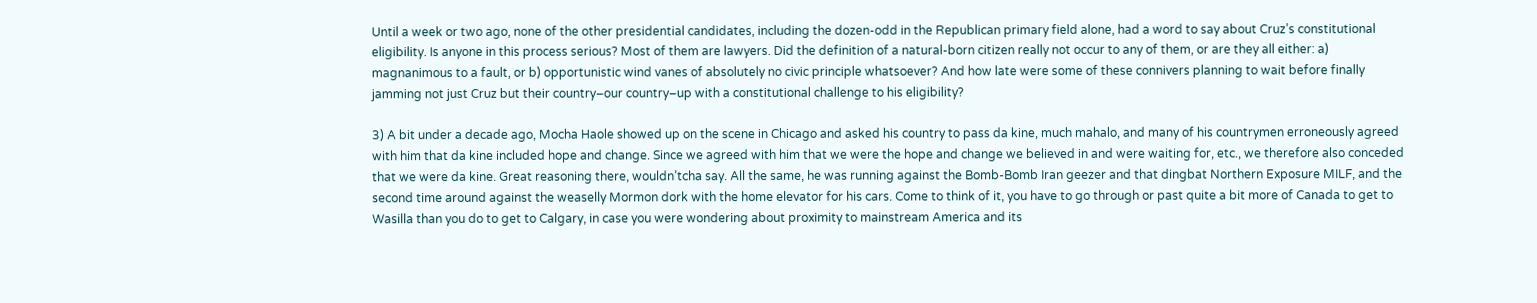Until a week or two ago, none of the other presidential candidates, including the dozen-odd in the Republican primary field alone, had a word to say about Cruz’s constitutional eligibility. Is anyone in this process serious? Most of them are lawyers. Did the definition of a natural-born citizen really not occur to any of them, or are they all either: a) magnanimous to a fault, or b) opportunistic wind vanes of absolutely no civic principle whatsoever? And how late were some of these connivers planning to wait before finally jamming not just Cruz but their country–our country–up with a constitutional challenge to his eligibility?

3) A bit under a decade ago, Mocha Haole showed up on the scene in Chicago and asked his country to pass da kine, much mahalo, and many of his countrymen erroneously agreed with him that da kine included hope and change. Since we agreed with him that we were the hope and change we believed in and were waiting for, etc., we therefore also conceded that we were da kine. Great reasoning there, wouldn’tcha say. All the same, he was running against the Bomb-Bomb Iran geezer and that dingbat Northern Exposure MILF, and the second time around against the weaselly Mormon dork with the home elevator for his cars. Come to think of it, you have to go through or past quite a bit more of Canada to get to Wasilla than you do to get to Calgary, in case you were wondering about proximity to mainstream America and its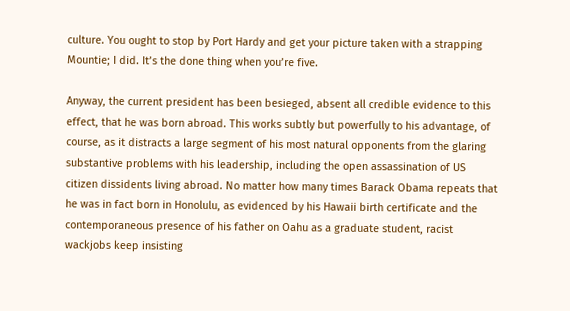culture. You ought to stop by Port Hardy and get your picture taken with a strapping Mountie; I did. It’s the done thing when you’re five.

Anyway, the current president has been besieged, absent all credible evidence to this effect, that he was born abroad. This works subtly but powerfully to his advantage, of course, as it distracts a large segment of his most natural opponents from the glaring substantive problems with his leadership, including the open assassination of US citizen dissidents living abroad. No matter how many times Barack Obama repeats that he was in fact born in Honolulu, as evidenced by his Hawaii birth certificate and the contemporaneous presence of his father on Oahu as a graduate student, racist wackjobs keep insisting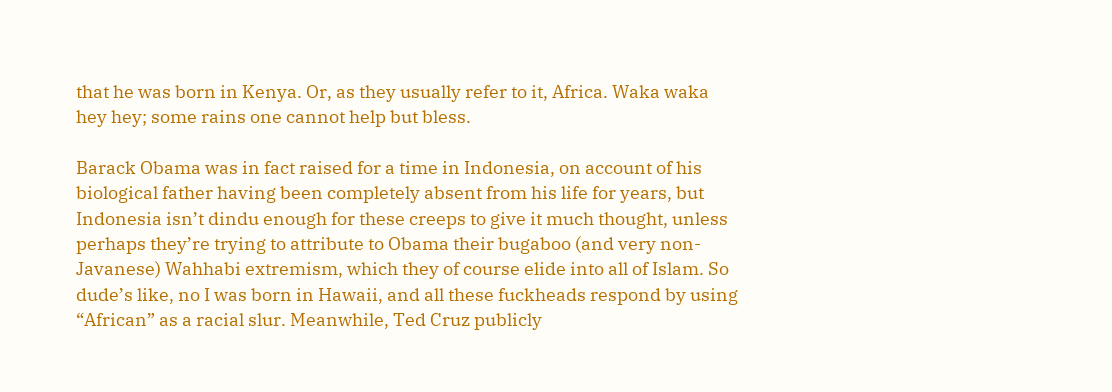that he was born in Kenya. Or, as they usually refer to it, Africa. Waka waka hey hey; some rains one cannot help but bless.

Barack Obama was in fact raised for a time in Indonesia, on account of his biological father having been completely absent from his life for years, but Indonesia isn’t dindu enough for these creeps to give it much thought, unless perhaps they’re trying to attribute to Obama their bugaboo (and very non-Javanese) Wahhabi extremism, which they of course elide into all of Islam. So dude’s like, no I was born in Hawaii, and all these fuckheads respond by using “African” as a racial slur. Meanwhile, Ted Cruz publicly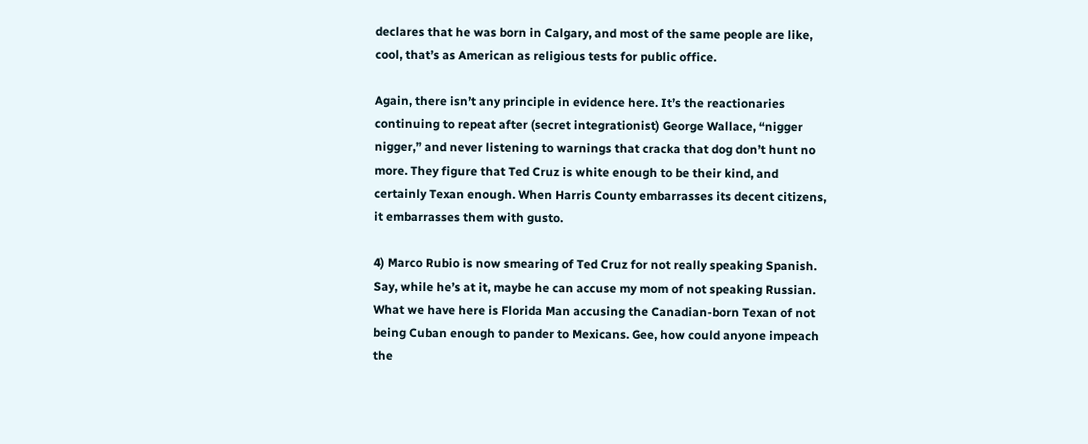declares that he was born in Calgary, and most of the same people are like, cool, that’s as American as religious tests for public office.

Again, there isn’t any principle in evidence here. It’s the reactionaries continuing to repeat after (secret integrationist) George Wallace, “nigger nigger,” and never listening to warnings that cracka that dog don’t hunt no more. They figure that Ted Cruz is white enough to be their kind, and certainly Texan enough. When Harris County embarrasses its decent citizens, it embarrasses them with gusto.

4) Marco Rubio is now smearing of Ted Cruz for not really speaking Spanish. Say, while he’s at it, maybe he can accuse my mom of not speaking Russian. What we have here is Florida Man accusing the Canadian-born Texan of not being Cuban enough to pander to Mexicans. Gee, how could anyone impeach the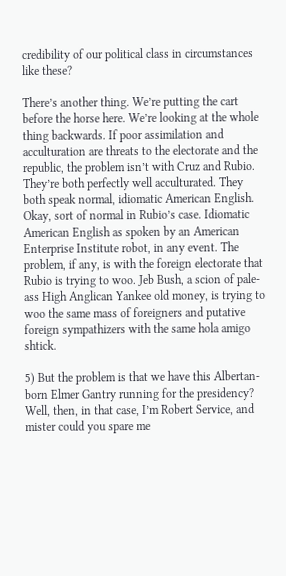credibility of our political class in circumstances like these?

There’s another thing. We’re putting the cart before the horse here. We’re looking at the whole thing backwards. If poor assimilation and acculturation are threats to the electorate and the republic, the problem isn’t with Cruz and Rubio. They’re both perfectly well acculturated. They both speak normal, idiomatic American English. Okay, sort of normal in Rubio’s case. Idiomatic American English as spoken by an American Enterprise Institute robot, in any event. The problem, if any, is with the foreign electorate that Rubio is trying to woo. Jeb Bush, a scion of pale-ass High Anglican Yankee old money, is trying to woo the same mass of foreigners and putative foreign sympathizers with the same hola amigo shtick.

5) But the problem is that we have this Albertan-born Elmer Gantry running for the presidency? Well, then, in that case, I’m Robert Service, and mister could you spare me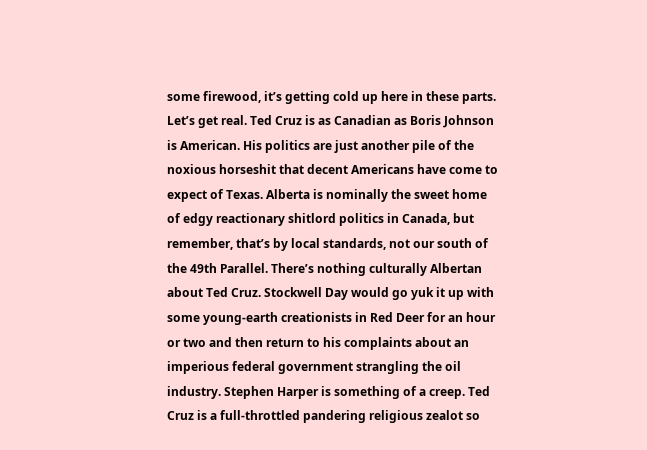some firewood, it’s getting cold up here in these parts. Let’s get real. Ted Cruz is as Canadian as Boris Johnson is American. His politics are just another pile of the noxious horseshit that decent Americans have come to expect of Texas. Alberta is nominally the sweet home of edgy reactionary shitlord politics in Canada, but remember, that’s by local standards, not our south of the 49th Parallel. There’s nothing culturally Albertan about Ted Cruz. Stockwell Day would go yuk it up with some young-earth creationists in Red Deer for an hour or two and then return to his complaints about an imperious federal government strangling the oil industry. Stephen Harper is something of a creep. Ted Cruz is a full-throttled pandering religious zealot so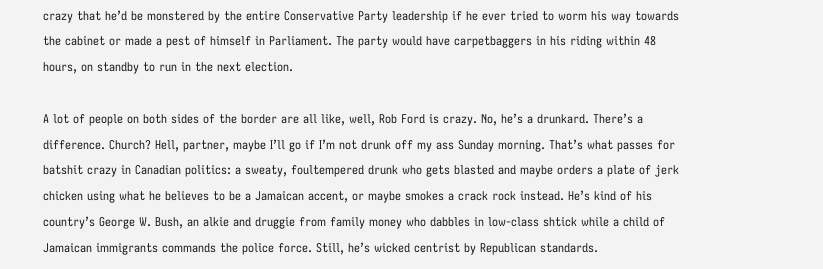crazy that he’d be monstered by the entire Conservative Party leadership if he ever tried to worm his way towards the cabinet or made a pest of himself in Parliament. The party would have carpetbaggers in his riding within 48 hours, on standby to run in the next election.

A lot of people on both sides of the border are all like, well, Rob Ford is crazy. No, he’s a drunkard. There’s a difference. Church? Hell, partner, maybe I’ll go if I’m not drunk off my ass Sunday morning. That’s what passes for batshit crazy in Canadian politics: a sweaty, foultempered drunk who gets blasted and maybe orders a plate of jerk chicken using what he believes to be a Jamaican accent, or maybe smokes a crack rock instead. He’s kind of his country’s George W. Bush, an alkie and druggie from family money who dabbles in low-class shtick while a child of Jamaican immigrants commands the police force. Still, he’s wicked centrist by Republican standards.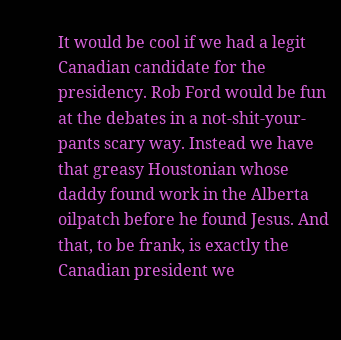It would be cool if we had a legit Canadian candidate for the presidency. Rob Ford would be fun at the debates in a not-shit-your-pants scary way. Instead we have that greasy Houstonian whose daddy found work in the Alberta oilpatch before he found Jesus. And that, to be frank, is exactly the Canadian president we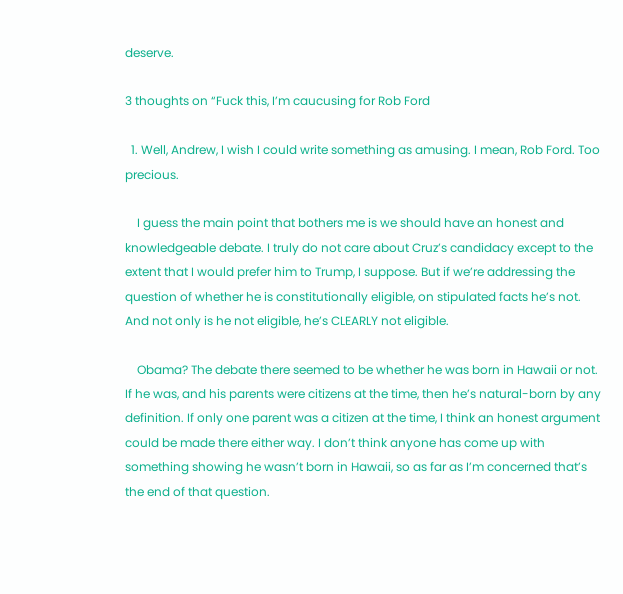deserve.

3 thoughts on “Fuck this, I’m caucusing for Rob Ford

  1. Well, Andrew, I wish I could write something as amusing. I mean, Rob Ford. Too precious.

    I guess the main point that bothers me is we should have an honest and knowledgeable debate. I truly do not care about Cruz’s candidacy except to the extent that I would prefer him to Trump, I suppose. But if we’re addressing the question of whether he is constitutionally eligible, on stipulated facts he’s not. And not only is he not eligible, he’s CLEARLY not eligible.

    Obama? The debate there seemed to be whether he was born in Hawaii or not. If he was, and his parents were citizens at the time, then he’s natural-born by any definition. If only one parent was a citizen at the time, I think an honest argument could be made there either way. I don’t think anyone has come up with something showing he wasn’t born in Hawaii, so as far as I’m concerned that’s the end of that question.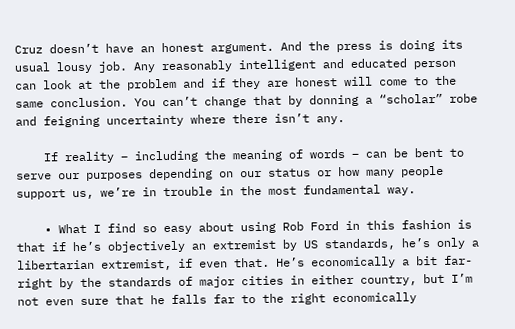Cruz doesn’t have an honest argument. And the press is doing its usual lousy job. Any reasonably intelligent and educated person can look at the problem and if they are honest will come to the same conclusion. You can’t change that by donning a “scholar” robe and feigning uncertainty where there isn’t any.

    If reality – including the meaning of words – can be bent to serve our purposes depending on our status or how many people support us, we’re in trouble in the most fundamental way.

    • What I find so easy about using Rob Ford in this fashion is that if he’s objectively an extremist by US standards, he’s only a libertarian extremist, if even that. He’s economically a bit far-right by the standards of major cities in either country, but I’m not even sure that he falls far to the right economically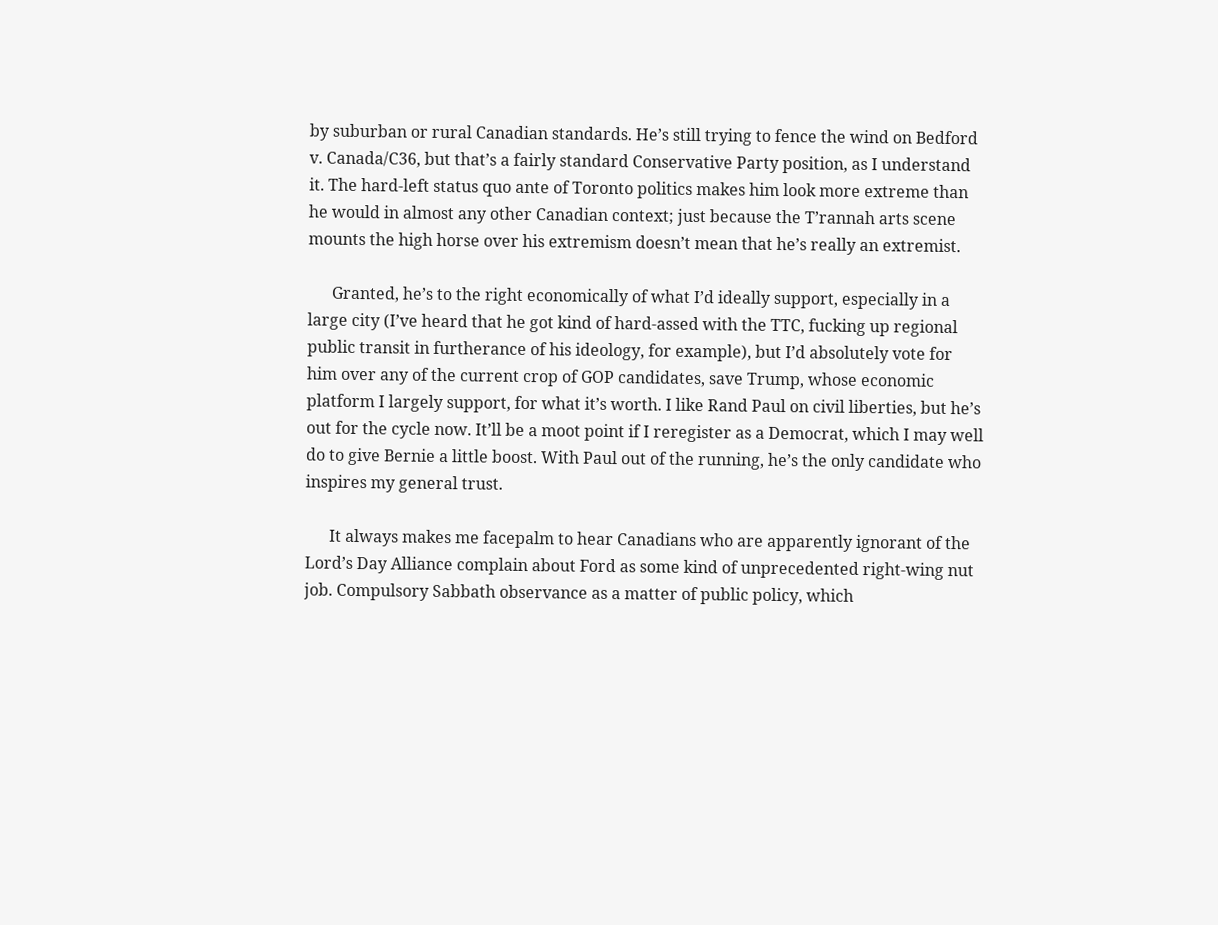by suburban or rural Canadian standards. He’s still trying to fence the wind on Bedford v. Canada/C36, but that’s a fairly standard Conservative Party position, as I understand it. The hard-left status quo ante of Toronto politics makes him look more extreme than he would in almost any other Canadian context; just because the T’rannah arts scene mounts the high horse over his extremism doesn’t mean that he’s really an extremist.

      Granted, he’s to the right economically of what I’d ideally support, especially in a large city (I’ve heard that he got kind of hard-assed with the TTC, fucking up regional public transit in furtherance of his ideology, for example), but I’d absolutely vote for him over any of the current crop of GOP candidates, save Trump, whose economic platform I largely support, for what it’s worth. I like Rand Paul on civil liberties, but he’s out for the cycle now. It’ll be a moot point if I reregister as a Democrat, which I may well do to give Bernie a little boost. With Paul out of the running, he’s the only candidate who inspires my general trust.

      It always makes me facepalm to hear Canadians who are apparently ignorant of the Lord’s Day Alliance complain about Ford as some kind of unprecedented right-wing nut job. Compulsory Sabbath observance as a matter of public policy, which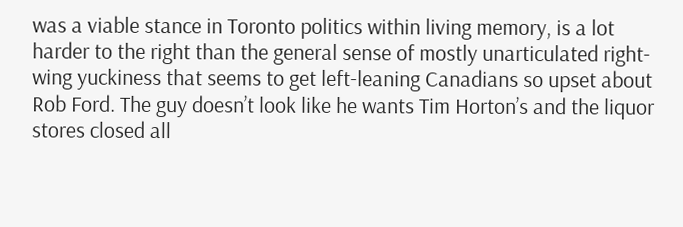was a viable stance in Toronto politics within living memory, is a lot harder to the right than the general sense of mostly unarticulated right-wing yuckiness that seems to get left-leaning Canadians so upset about Rob Ford. The guy doesn’t look like he wants Tim Horton’s and the liquor stores closed all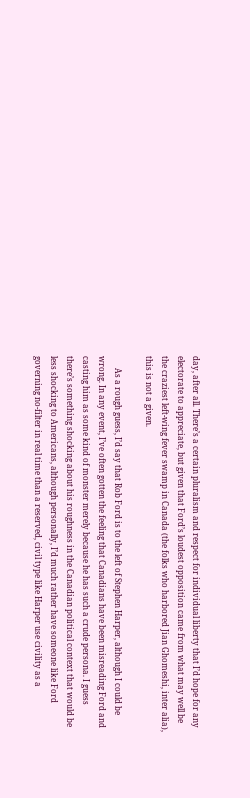day, after all. There’s a certain pluralism and respect for individual liberty that I’d hope for any electorate to appreciate, but given that Ford’s loudest opposition came from what may well be the craziest left-wing fever swamp in Canada (the folks who harbored Jian Ghomeshi, inter alia), this is not a given.

      As a rough guess, I’d say that Rob Ford is to the left of Stephen Harper, although I could be wrong. In any event, I’ve often gotten the feeling that Canadians have been misreading Ford and casting him as some kind of monster merely because he has such a crude persona. I guess there’s something shocking about his roughness in the Canadian political context that would be less shocking to Americans, although personally, I’d much rather have someone like Ford governing no-filter in real time than a reserved, civil type like Harper use civility as a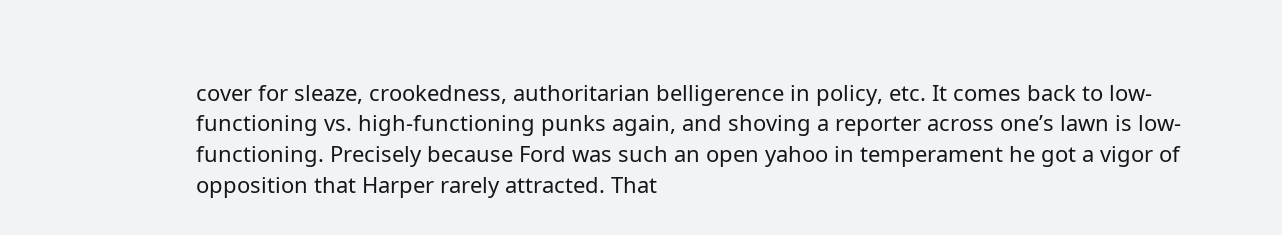cover for sleaze, crookedness, authoritarian belligerence in policy, etc. It comes back to low-functioning vs. high-functioning punks again, and shoving a reporter across one’s lawn is low-functioning. Precisely because Ford was such an open yahoo in temperament he got a vigor of opposition that Harper rarely attracted. That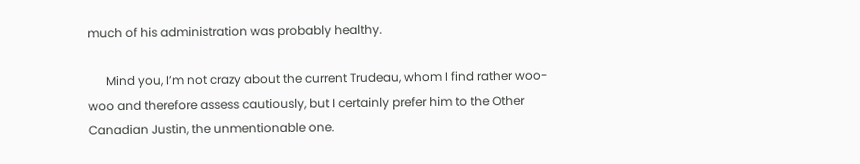much of his administration was probably healthy.

      Mind you, I’m not crazy about the current Trudeau, whom I find rather woo-woo and therefore assess cautiously, but I certainly prefer him to the Other Canadian Justin, the unmentionable one.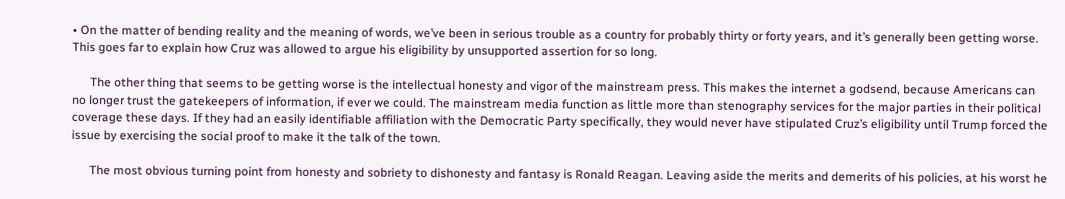• On the matter of bending reality and the meaning of words, we’ve been in serious trouble as a country for probably thirty or forty years, and it’s generally been getting worse. This goes far to explain how Cruz was allowed to argue his eligibility by unsupported assertion for so long.

      The other thing that seems to be getting worse is the intellectual honesty and vigor of the mainstream press. This makes the internet a godsend, because Americans can no longer trust the gatekeepers of information, if ever we could. The mainstream media function as little more than stenography services for the major parties in their political coverage these days. If they had an easily identifiable affiliation with the Democratic Party specifically, they would never have stipulated Cruz’s eligibility until Trump forced the issue by exercising the social proof to make it the talk of the town.

      The most obvious turning point from honesty and sobriety to dishonesty and fantasy is Ronald Reagan. Leaving aside the merits and demerits of his policies, at his worst he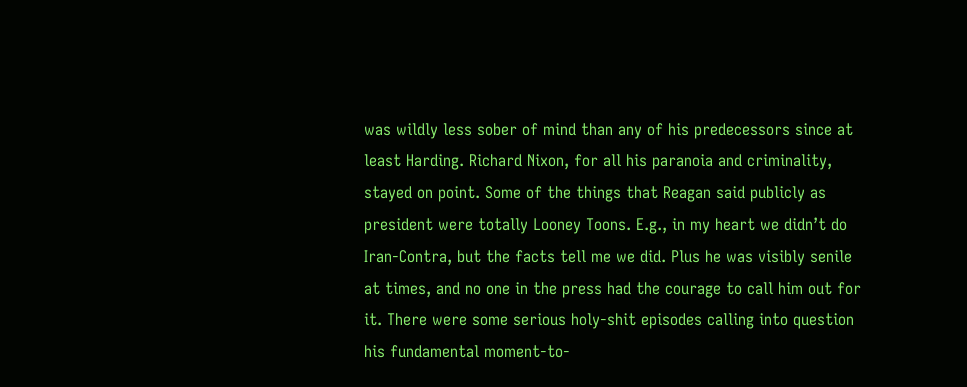was wildly less sober of mind than any of his predecessors since at least Harding. Richard Nixon, for all his paranoia and criminality, stayed on point. Some of the things that Reagan said publicly as president were totally Looney Toons. E.g., in my heart we didn’t do Iran-Contra, but the facts tell me we did. Plus he was visibly senile at times, and no one in the press had the courage to call him out for it. There were some serious holy-shit episodes calling into question his fundamental moment-to-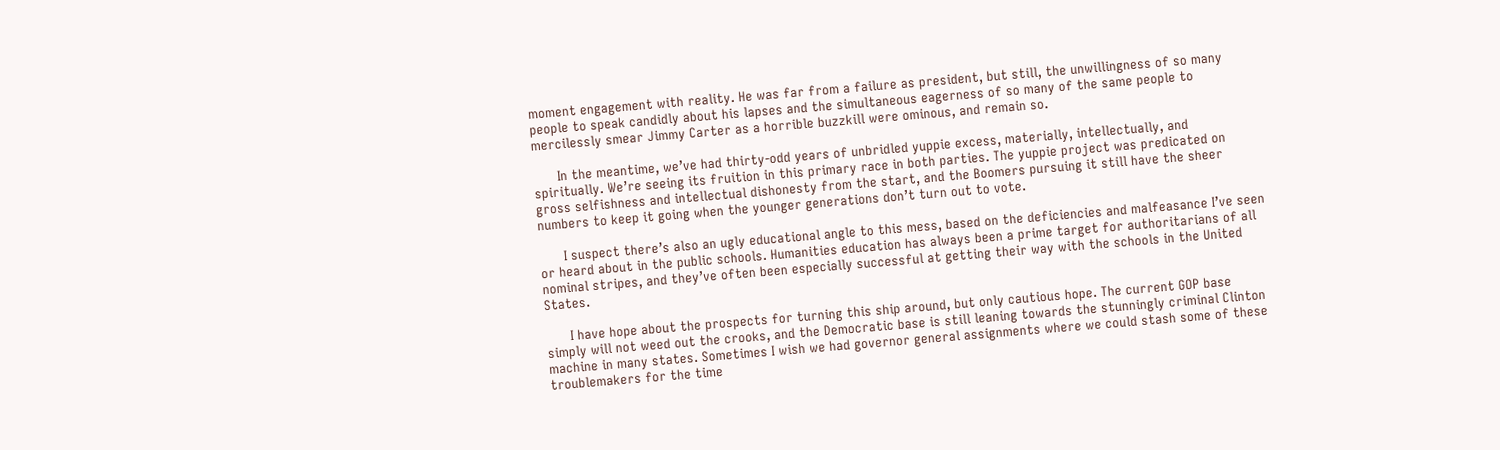moment engagement with reality. He was far from a failure as president, but still, the unwillingness of so many people to speak candidly about his lapses and the simultaneous eagerness of so many of the same people to mercilessly smear Jimmy Carter as a horrible buzzkill were ominous, and remain so.

      In the meantime, we’ve had thirty-odd years of unbridled yuppie excess, materially, intellectually, and spiritually. We’re seeing its fruition in this primary race in both parties. The yuppie project was predicated on gross selfishness and intellectual dishonesty from the start, and the Boomers pursuing it still have the sheer numbers to keep it going when the younger generations don’t turn out to vote.

      I suspect there’s also an ugly educational angle to this mess, based on the deficiencies and malfeasance I’ve seen or heard about in the public schools. Humanities education has always been a prime target for authoritarians of all nominal stripes, and they’ve often been especially successful at getting their way with the schools in the United States.

      I have hope about the prospects for turning this ship around, but only cautious hope. The current GOP base simply will not weed out the crooks, and the Democratic base is still leaning towards the stunningly criminal Clinton machine in many states. Sometimes I wish we had governor general assignments where we could stash some of these troublemakers for the time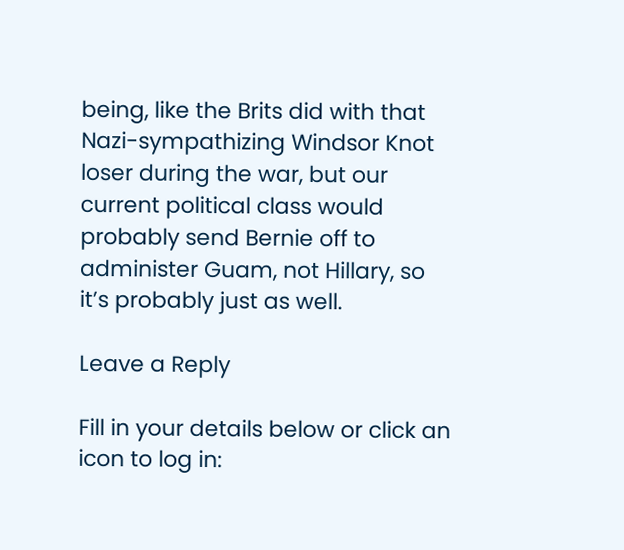being, like the Brits did with that Nazi-sympathizing Windsor Knot loser during the war, but our current political class would probably send Bernie off to administer Guam, not Hillary, so it’s probably just as well.

Leave a Reply

Fill in your details below or click an icon to log in: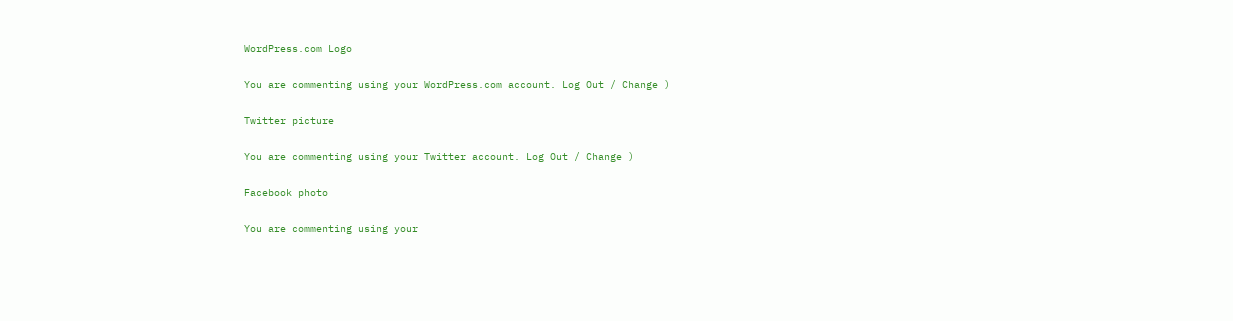WordPress.com Logo

You are commenting using your WordPress.com account. Log Out / Change )

Twitter picture

You are commenting using your Twitter account. Log Out / Change )

Facebook photo

You are commenting using your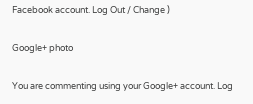Facebook account. Log Out / Change )

Google+ photo

You are commenting using your Google+ account. Log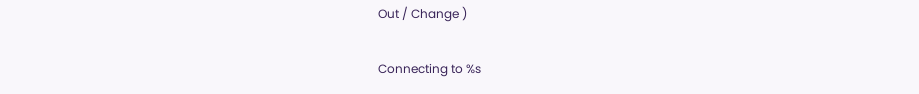Out / Change )

Connecting to %s